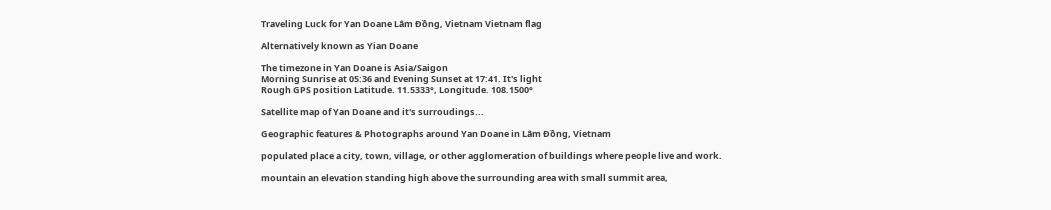Traveling Luck for Yan Doane Lâm Ðồng, Vietnam Vietnam flag

Alternatively known as Yian Doane

The timezone in Yan Doane is Asia/Saigon
Morning Sunrise at 05:36 and Evening Sunset at 17:41. It's light
Rough GPS position Latitude. 11.5333°, Longitude. 108.1500°

Satellite map of Yan Doane and it's surroudings...

Geographic features & Photographs around Yan Doane in Lâm Ðồng, Vietnam

populated place a city, town, village, or other agglomeration of buildings where people live and work.

mountain an elevation standing high above the surrounding area with small summit area,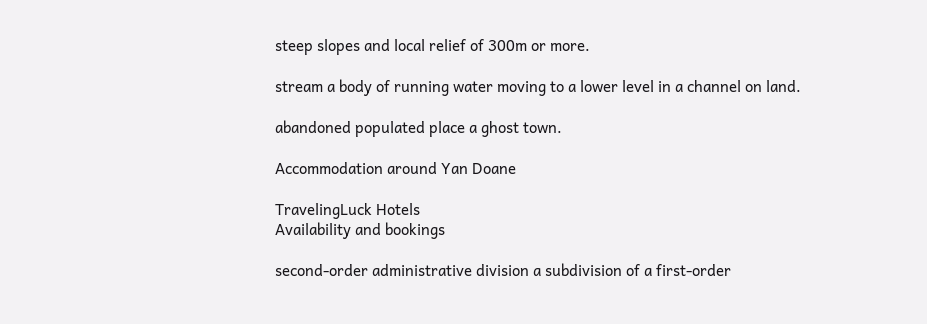steep slopes and local relief of 300m or more.

stream a body of running water moving to a lower level in a channel on land.

abandoned populated place a ghost town.

Accommodation around Yan Doane

TravelingLuck Hotels
Availability and bookings

second-order administrative division a subdivision of a first-order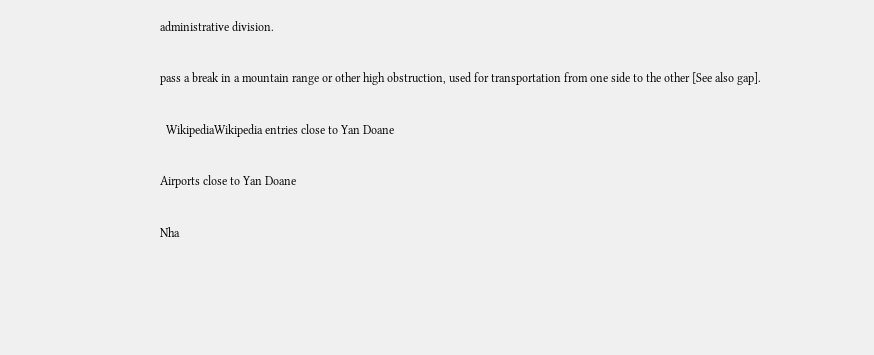administrative division.

pass a break in a mountain range or other high obstruction, used for transportation from one side to the other [See also gap].

  WikipediaWikipedia entries close to Yan Doane

Airports close to Yan Doane

Nha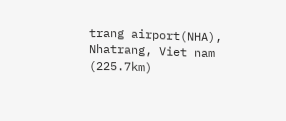trang airport(NHA), Nhatrang, Viet nam (225.7km)